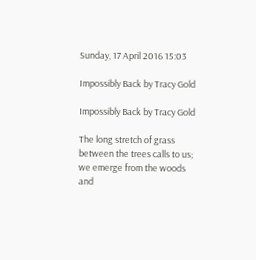Sunday, 17 April 2016 15:03

Impossibly Back by Tracy Gold

Impossibly Back by Tracy Gold

The long stretch of grass between the trees calls to us; we emerge from the woods and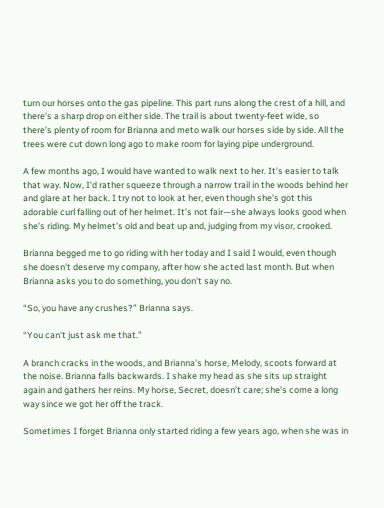turn our horses onto the gas pipeline. This part runs along the crest of a hill, and there’s a sharp drop on either side. The trail is about twenty-feet wide, so there’s plenty of room for Brianna and meto walk our horses side by side. All the trees were cut down long ago to make room for laying pipe underground.

A few months ago, I would have wanted to walk next to her. It’s easier to talk that way. Now, I’d rather squeeze through a narrow trail in the woods behind her and glare at her back. I try not to look at her, even though she’s got this adorable curl falling out of her helmet. It’s not fair—she always looks good when she’s riding. My helmet’s old and beat up and, judging from my visor, crooked.

Brianna begged me to go riding with her today and I said I would, even though she doesn't deserve my company, after how she acted last month. But when Brianna asks you to do something, you don't say no.

“So, you have any crushes?” Brianna says.

“You can't just ask me that.”

A branch cracks in the woods, and Brianna’s horse, Melody, scoots forward at the noise. Brianna falls backwards. I shake my head as she sits up straight again and gathers her reins. My horse, Secret, doesn’t care; she’s come a long way since we got her off the track.

Sometimes I forget Brianna only started riding a few years ago, when she was in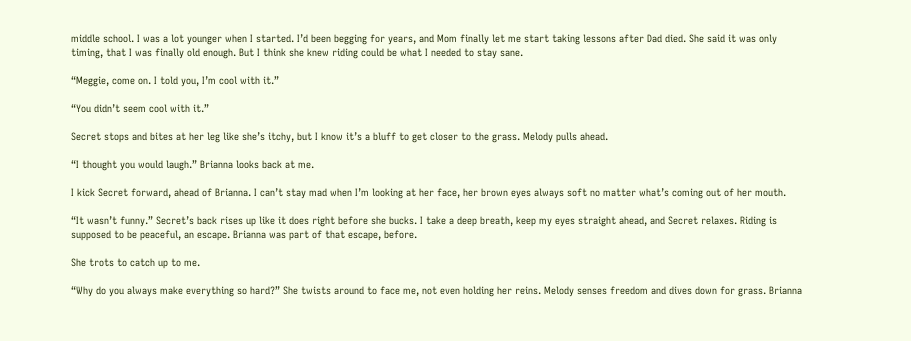middle school. I was a lot younger when I started. I’d been begging for years, and Mom finally let me start taking lessons after Dad died. She said it was only timing, that I was finally old enough. But I think she knew riding could be what I needed to stay sane.

“Meggie, come on. I told you, I’m cool with it.”

“You didn’t seem cool with it.”

Secret stops and bites at her leg like she’s itchy, but I know it’s a bluff to get closer to the grass. Melody pulls ahead.

“I thought you would laugh.” Brianna looks back at me.

I kick Secret forward, ahead of Brianna. I can’t stay mad when I’m looking at her face, her brown eyes always soft no matter what’s coming out of her mouth.

“It wasn’t funny.” Secret’s back rises up like it does right before she bucks. I take a deep breath, keep my eyes straight ahead, and Secret relaxes. Riding is supposed to be peaceful, an escape. Brianna was part of that escape, before.

She trots to catch up to me.

“Why do you always make everything so hard?” She twists around to face me, not even holding her reins. Melody senses freedom and dives down for grass. Brianna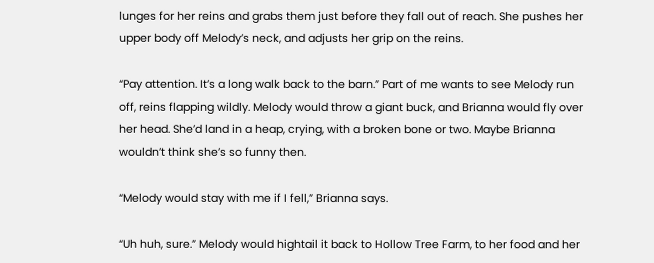lunges for her reins and grabs them just before they fall out of reach. She pushes her upper body off Melody’s neck, and adjusts her grip on the reins.

“Pay attention. It’s a long walk back to the barn.” Part of me wants to see Melody run off, reins flapping wildly. Melody would throw a giant buck, and Brianna would fly over her head. She’d land in a heap, crying, with a broken bone or two. Maybe Brianna wouldn’t think she’s so funny then.

“Melody would stay with me if I fell,” Brianna says.

“Uh huh, sure.” Melody would hightail it back to Hollow Tree Farm, to her food and her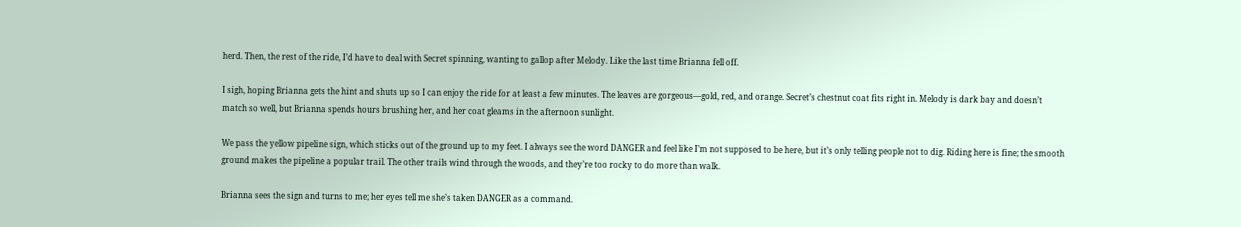herd. Then, the rest of the ride, I’d have to deal with Secret spinning, wanting to gallop after Melody. Like the last time Brianna fell off.

I sigh, hoping Brianna gets the hint and shuts up so I can enjoy the ride for at least a few minutes. The leaves are gorgeous—gold, red, and orange. Secret’s chestnut coat fits right in. Melody is dark bay and doesn’t match so well, but Brianna spends hours brushing her, and her coat gleams in the afternoon sunlight.

We pass the yellow pipeline sign, which sticks out of the ground up to my feet. I always see the word DANGER and feel like I’m not supposed to be here, but it’s only telling people not to dig. Riding here is fine; the smooth ground makes the pipeline a popular trail. The other trails wind through the woods, and they’re too rocky to do more than walk.

Brianna sees the sign and turns to me; her eyes tell me she’s taken DANGER as a command.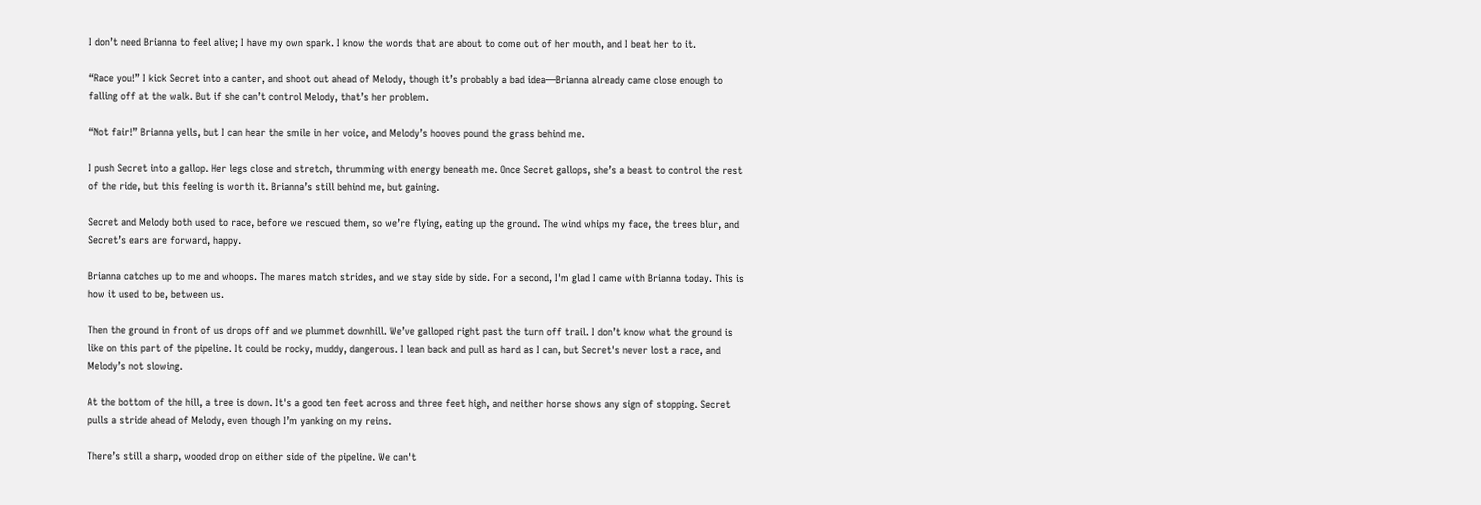I don’t need Brianna to feel alive; I have my own spark. I know the words that are about to come out of her mouth, and I beat her to it.

“Race you!” I kick Secret into a canter, and shoot out ahead of Melody, though it’s probably a bad idea—Brianna already came close enough to falling off at the walk. But if she can’t control Melody, that’s her problem.

“Not fair!” Brianna yells, but I can hear the smile in her voice, and Melody’s hooves pound the grass behind me.

I push Secret into a gallop. Her legs close and stretch, thrumming with energy beneath me. Once Secret gallops, she’s a beast to control the rest of the ride, but this feeling is worth it. Brianna’s still behind me, but gaining.

Secret and Melody both used to race, before we rescued them, so we’re flying, eating up the ground. The wind whips my face, the trees blur, and Secret’s ears are forward, happy.

Brianna catches up to me and whoops. The mares match strides, and we stay side by side. For a second, I'm glad I came with Brianna today. This is how it used to be, between us.

Then the ground in front of us drops off and we plummet downhill. We’ve galloped right past the turn off trail. I don’t know what the ground is like on this part of the pipeline. It could be rocky, muddy, dangerous. I lean back and pull as hard as I can, but Secret's never lost a race, and Melody’s not slowing.

At the bottom of the hill, a tree is down. It's a good ten feet across and three feet high, and neither horse shows any sign of stopping. Secret pulls a stride ahead of Melody, even though I’m yanking on my reins.

There’s still a sharp, wooded drop on either side of the pipeline. We can't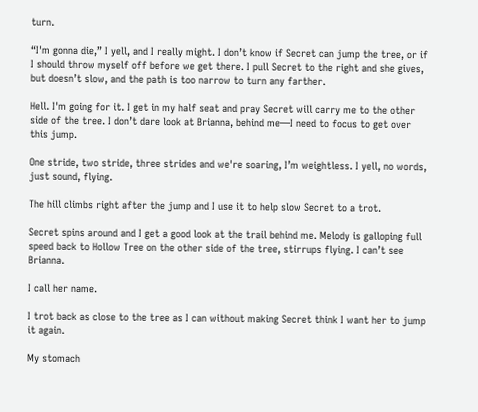turn.

“I'm gonna die,” I yell, and I really might. I don’t know if Secret can jump the tree, or if I should throw myself off before we get there. I pull Secret to the right and she gives, but doesn’t slow, and the path is too narrow to turn any farther.

Hell. I'm going for it. I get in my half seat and pray Secret will carry me to the other side of the tree. I don’t dare look at Brianna, behind me—I need to focus to get over this jump.

One stride, two stride, three strides and we're soaring, I’m weightless. I yell, no words, just sound, flying.

The hill climbs right after the jump and I use it to help slow Secret to a trot.

Secret spins around and I get a good look at the trail behind me. Melody is galloping full speed back to Hollow Tree on the other side of the tree, stirrups flying. I can’t see Brianna.

I call her name.

I trot back as close to the tree as I can without making Secret think I want her to jump it again.

My stomach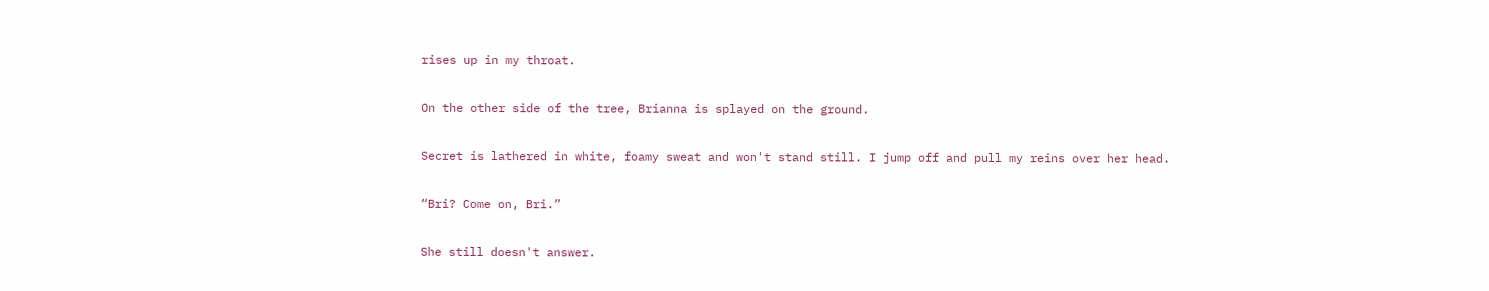rises up in my throat.

On the other side of the tree, Brianna is splayed on the ground.

Secret is lathered in white, foamy sweat and won't stand still. I jump off and pull my reins over her head.

“Bri? Come on, Bri.”

She still doesn't answer.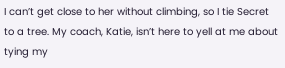I can’t get close to her without climbing, so I tie Secret to a tree. My coach, Katie, isn’t here to yell at me about tying my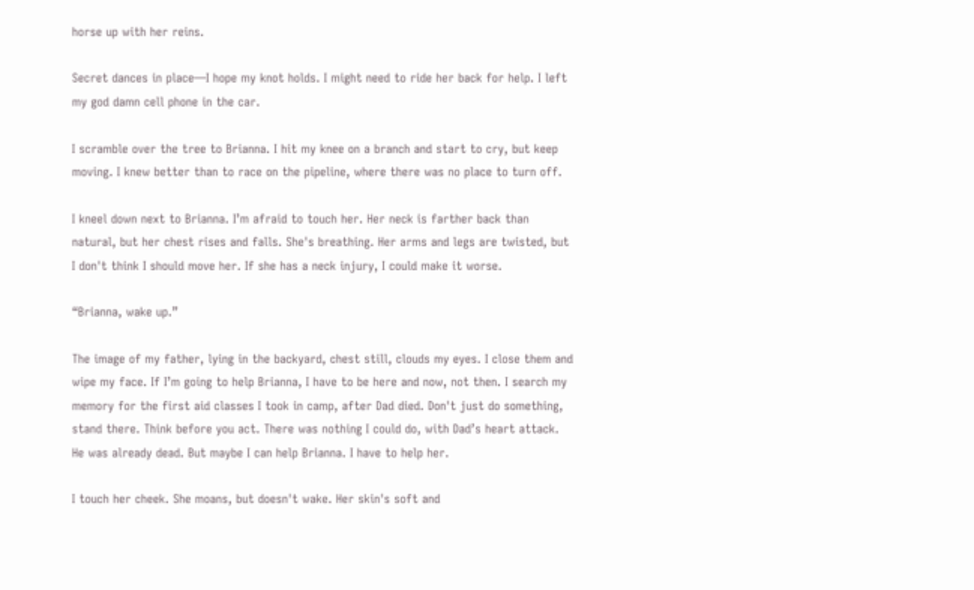horse up with her reins.

Secret dances in place—I hope my knot holds. I might need to ride her back for help. I left my god damn cell phone in the car.

I scramble over the tree to Brianna. I hit my knee on a branch and start to cry, but keep moving. I knew better than to race on the pipeline, where there was no place to turn off.

I kneel down next to Brianna. I’m afraid to touch her. Her neck is farther back than natural, but her chest rises and falls. She's breathing. Her arms and legs are twisted, but I don't think I should move her. If she has a neck injury, I could make it worse.

“Brianna, wake up.”

The image of my father, lying in the backyard, chest still, clouds my eyes. I close them and wipe my face. If I’m going to help Brianna, I have to be here and now, not then. I search my memory for the first aid classes I took in camp, after Dad died. Don't just do something, stand there. Think before you act. There was nothing I could do, with Dad’s heart attack. He was already dead. But maybe I can help Brianna. I have to help her.

I touch her cheek. She moans, but doesn't wake. Her skin's soft and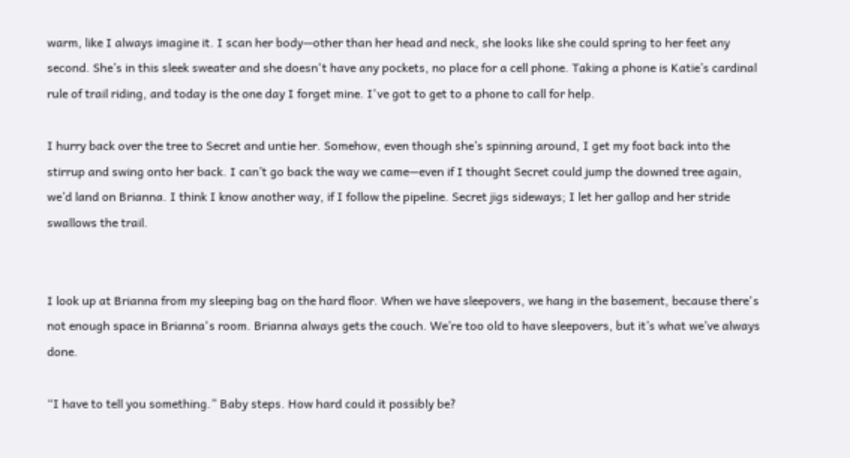warm, like I always imagine it. I scan her body—other than her head and neck, she looks like she could spring to her feet any second. She’s in this sleek sweater and she doesn't have any pockets, no place for a cell phone. Taking a phone is Katie’s cardinal rule of trail riding, and today is the one day I forget mine. I've got to get to a phone to call for help.

I hurry back over the tree to Secret and untie her. Somehow, even though she’s spinning around, I get my foot back into the stirrup and swing onto her back. I can’t go back the way we came—even if I thought Secret could jump the downed tree again, we’d land on Brianna. I think I know another way, if I follow the pipeline. Secret jigs sideways; I let her gallop and her stride swallows the trail.


I look up at Brianna from my sleeping bag on the hard floor. When we have sleepovers, we hang in the basement, because there's not enough space in Brianna's room. Brianna always gets the couch. We’re too old to have sleepovers, but it’s what we’ve always done.

“I have to tell you something.” Baby steps. How hard could it possibly be?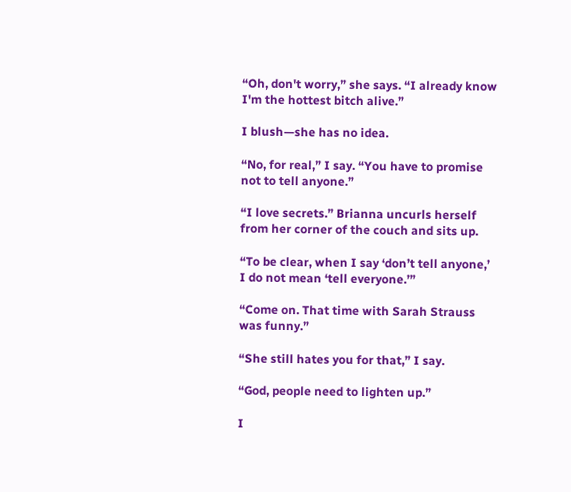“Oh, don't worry,” she says. “I already know I'm the hottest bitch alive.”

I blush—she has no idea.

“No, for real,” I say. “You have to promise not to tell anyone.”

“I love secrets.” Brianna uncurls herself from her corner of the couch and sits up.

“To be clear, when I say ‘don’t tell anyone,’ I do not mean ‘tell everyone.’”

“Come on. That time with Sarah Strauss was funny.”

“She still hates you for that,” I say.

“God, people need to lighten up.”

I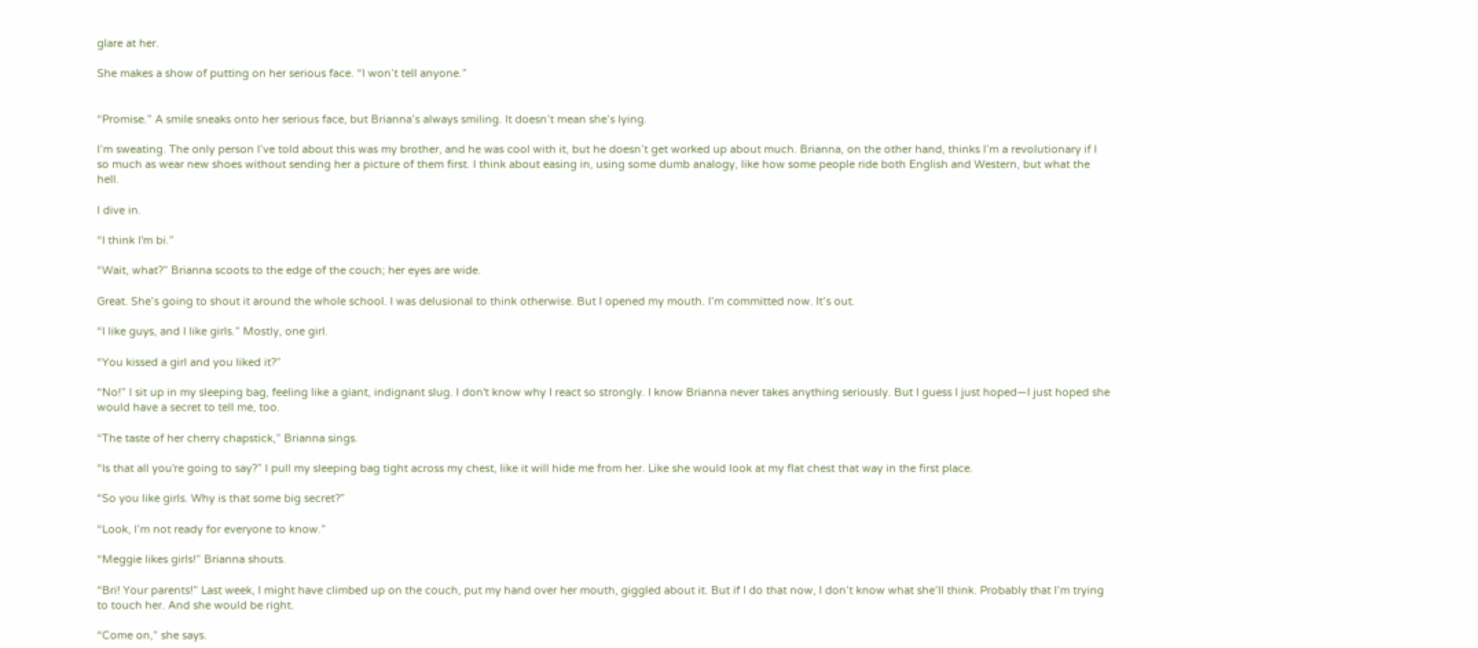glare at her.

She makes a show of putting on her serious face. “I won’t tell anyone.”


“Promise.” A smile sneaks onto her serious face, but Brianna’s always smiling. It doesn’t mean she’s lying.

I’m sweating. The only person I’ve told about this was my brother, and he was cool with it, but he doesn’t get worked up about much. Brianna, on the other hand, thinks I’m a revolutionary if I so much as wear new shoes without sending her a picture of them first. I think about easing in, using some dumb analogy, like how some people ride both English and Western, but what the hell.

I dive in.

“I think I'm bi.”

“Wait, what?” Brianna scoots to the edge of the couch; her eyes are wide.

Great. She’s going to shout it around the whole school. I was delusional to think otherwise. But I opened my mouth. I’m committed now. It’s out.

“I like guys, and I like girls.” Mostly, one girl.

“You kissed a girl and you liked it?”

“No!” I sit up in my sleeping bag, feeling like a giant, indignant slug. I don't know why I react so strongly. I know Brianna never takes anything seriously. But I guess I just hoped—I just hoped she would have a secret to tell me, too.

“The taste of her cherry chapstick,” Brianna sings.

“Is that all you're going to say?” I pull my sleeping bag tight across my chest, like it will hide me from her. Like she would look at my flat chest that way in the first place.

“So you like girls. Why is that some big secret?”

“Look, I’m not ready for everyone to know.”

“Meggie likes girls!” Brianna shouts.

“Bri! Your parents!” Last week, I might have climbed up on the couch, put my hand over her mouth, giggled about it. But if I do that now, I don’t know what she’ll think. Probably that I’m trying to touch her. And she would be right.

“Come on,” she says.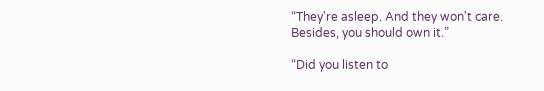“They're asleep. And they won't care. Besides, you should own it.”

“Did you listen to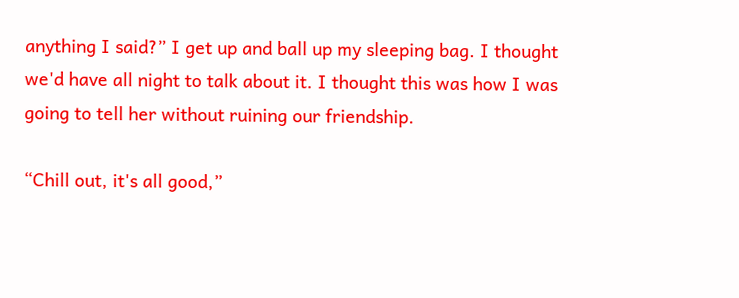anything I said?” I get up and ball up my sleeping bag. I thought we'd have all night to talk about it. I thought this was how I was going to tell her without ruining our friendship.

“Chill out, it's all good,”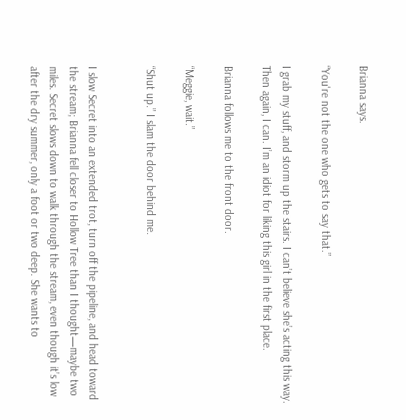Brianna says.

“You're not the one who gets to say that.”

I grab my stuff, and storm up the stairs. I can’t believe she’s acting this way. Then again, I can. I’m an idiot for liking this girl in the first place.

Brianna follows me to the front door.

“Meggie, wait.”

“Shut up.” I slam the door behind me.


I slow Secret into an extended trot, turn off the pipeline, and head toward the stream; Brianna fell closer to Hollow Tree than I thought—maybe two miles. Secret slows down to walk through the stream, even though it’s low after the dry summer, only a foot or two deep. She wants to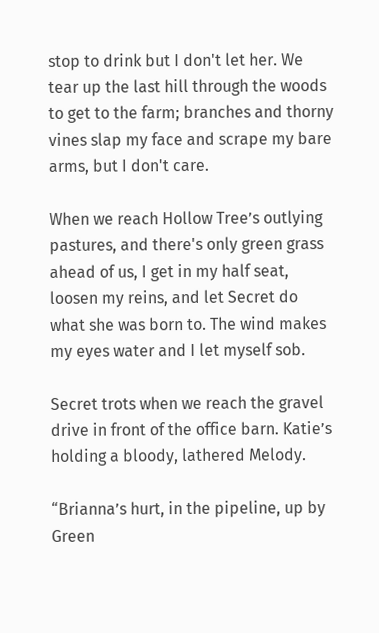stop to drink but I don't let her. We tear up the last hill through the woods to get to the farm; branches and thorny vines slap my face and scrape my bare arms, but I don't care.

When we reach Hollow Tree’s outlying pastures, and there's only green grass ahead of us, I get in my half seat, loosen my reins, and let Secret do what she was born to. The wind makes my eyes water and I let myself sob.

Secret trots when we reach the gravel drive in front of the office barn. Katie’s holding a bloody, lathered Melody.

“Brianna’s hurt, in the pipeline, up by Green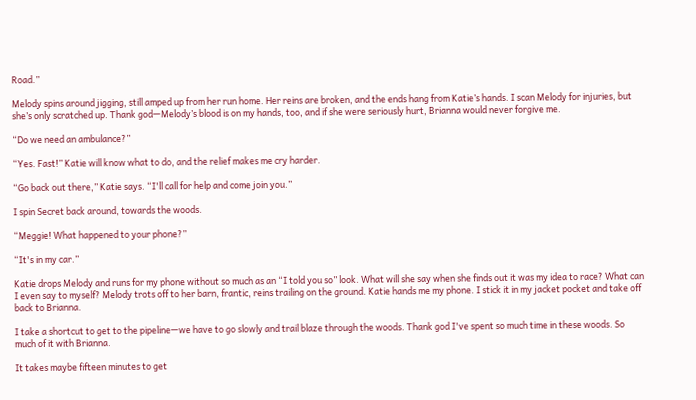Road.”

Melody spins around jigging, still amped up from her run home. Her reins are broken, and the ends hang from Katie’s hands. I scan Melody for injuries, but she’s only scratched up. Thank god—Melody’s blood is on my hands, too, and if she were seriously hurt, Brianna would never forgive me.

“Do we need an ambulance?”

“Yes. Fast!” Katie will know what to do, and the relief makes me cry harder.

“Go back out there,” Katie says. “I'll call for help and come join you.”

I spin Secret back around, towards the woods.

“Meggie! What happened to your phone?”

“It's in my car.”

Katie drops Melody and runs for my phone without so much as an “I told you so” look. What will she say when she finds out it was my idea to race? What can I even say to myself? Melody trots off to her barn, frantic, reins trailing on the ground. Katie hands me my phone. I stick it in my jacket pocket and take off back to Brianna.

I take a shortcut to get to the pipeline—we have to go slowly and trail blaze through the woods. Thank god I've spent so much time in these woods. So much of it with Brianna.

It takes maybe fifteen minutes to get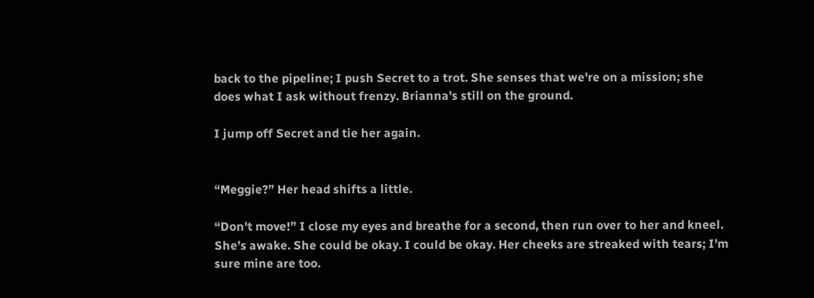back to the pipeline; I push Secret to a trot. She senses that we're on a mission; she does what I ask without frenzy. Brianna's still on the ground.

I jump off Secret and tie her again.


“Meggie?” Her head shifts a little.

“Don't move!” I close my eyes and breathe for a second, then run over to her and kneel. She’s awake. She could be okay. I could be okay. Her cheeks are streaked with tears; I'm sure mine are too.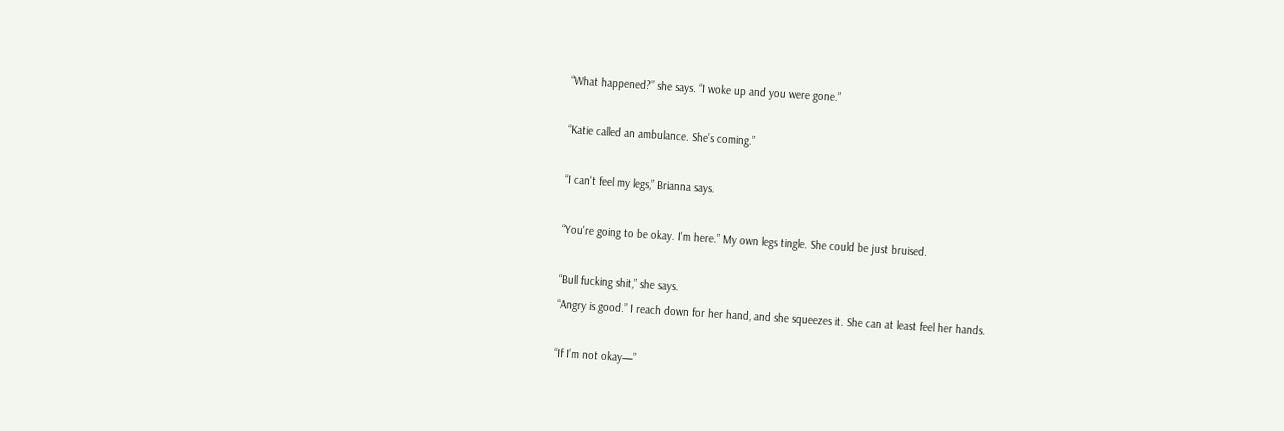“What happened?” she says. “I woke up and you were gone.”

“Katie called an ambulance. She’s coming.”

“I can't feel my legs,” Brianna says.

“You're going to be okay. I'm here.” My own legs tingle. She could be just bruised.

“Bull fucking shit,” she says.
“Angry is good.” I reach down for her hand, and she squeezes it. She can at least feel her hands.

“If I’m not okay—”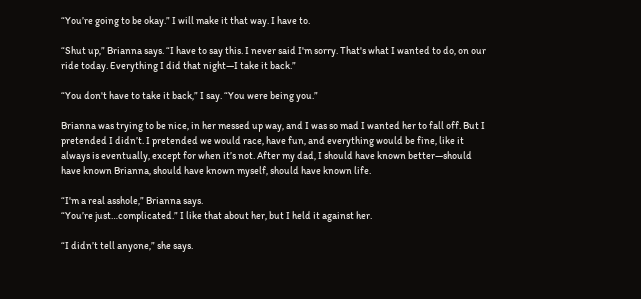“You’re going to be okay.” I will make it that way. I have to.

“Shut up,” Brianna says. “I have to say this. I never said I'm sorry. That's what I wanted to do, on our ride today. Everything I did that night—I take it back.”

“You don't have to take it back,” I say. “You were being you.”

Brianna was trying to be nice, in her messed up way, and I was so mad I wanted her to fall off. But I pretended I didn’t. I pretended we would race, have fun, and everything would be fine, like it always is eventually, except for when it’s not. After my dad, I should have known better—should have known Brianna, should have known myself, should have known life.

“I'm a real asshole,” Brianna says.
“You’re just…complicated.” I like that about her, but I held it against her.

“I didn’t tell anyone,” she says.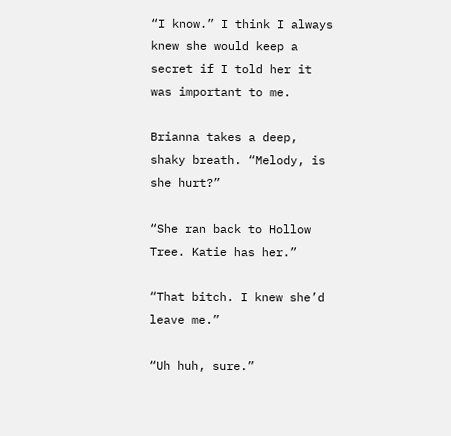“I know.” I think I always knew she would keep a secret if I told her it was important to me.

Brianna takes a deep, shaky breath. “Melody, is she hurt?”

“She ran back to Hollow Tree. Katie has her.”

“That bitch. I knew she’d leave me.”

“Uh huh, sure.”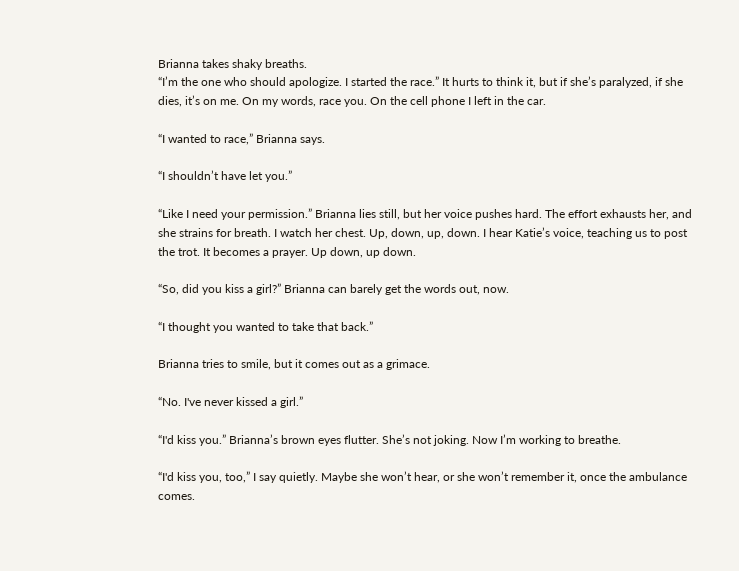Brianna takes shaky breaths.
“I’m the one who should apologize. I started the race.” It hurts to think it, but if she’s paralyzed, if she dies, it’s on me. On my words, race you. On the cell phone I left in the car.

“I wanted to race,” Brianna says.

“I shouldn’t have let you.”

“Like I need your permission.” Brianna lies still, but her voice pushes hard. The effort exhausts her, and she strains for breath. I watch her chest. Up, down, up, down. I hear Katie’s voice, teaching us to post the trot. It becomes a prayer. Up down, up down.

“So, did you kiss a girl?” Brianna can barely get the words out, now.

“I thought you wanted to take that back.”

Brianna tries to smile, but it comes out as a grimace.

“No. I've never kissed a girl.”

“I'd kiss you.” Brianna’s brown eyes flutter. She’s not joking. Now I’m working to breathe.

“I'd kiss you, too,” I say quietly. Maybe she won’t hear, or she won’t remember it, once the ambulance comes.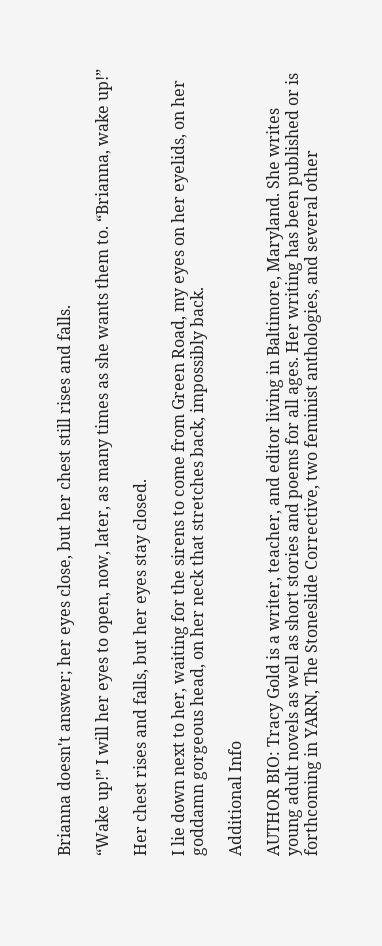Brianna doesn't answer; her eyes close, but her chest still rises and falls.

“Wake up!” I will her eyes to open, now, later, as many times as she wants them to. “Brianna, wake up!”

Her chest rises and falls, but her eyes stay closed.

I lie down next to her, waiting for the sirens to come from Green Road, my eyes on her eyelids, on her goddamn gorgeous head, on her neck that stretches back, impossibly back.

Additional Info

AUTHOR BIO: Tracy Gold is a writer, teacher, and editor living in Baltimore, Maryland. She writes young adult novels as well as short stories and poems for all ages. Her writing has been published or is forthcoming in YARN, The Stoneslide Corrective, two feminist anthologies, and several other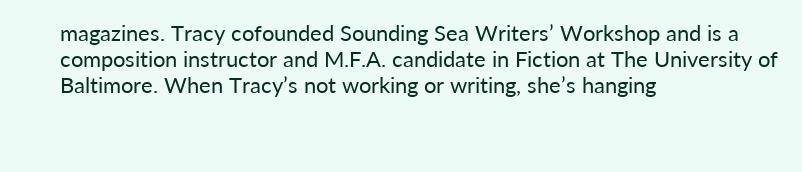magazines. Tracy cofounded Sounding Sea Writers’ Workshop and is a composition instructor and M.F.A. candidate in Fiction at The University of Baltimore. When Tracy’s not working or writing, she’s hanging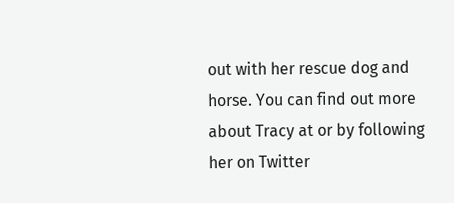out with her rescue dog and horse. You can find out more about Tracy at or by following her on Twitter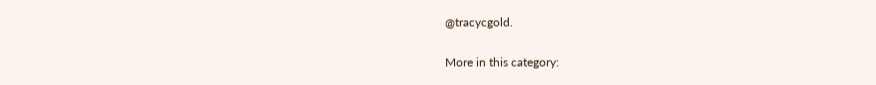@tracycgold.

More in this category: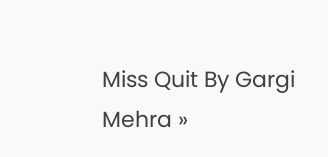Miss Quit By Gargi Mehra »